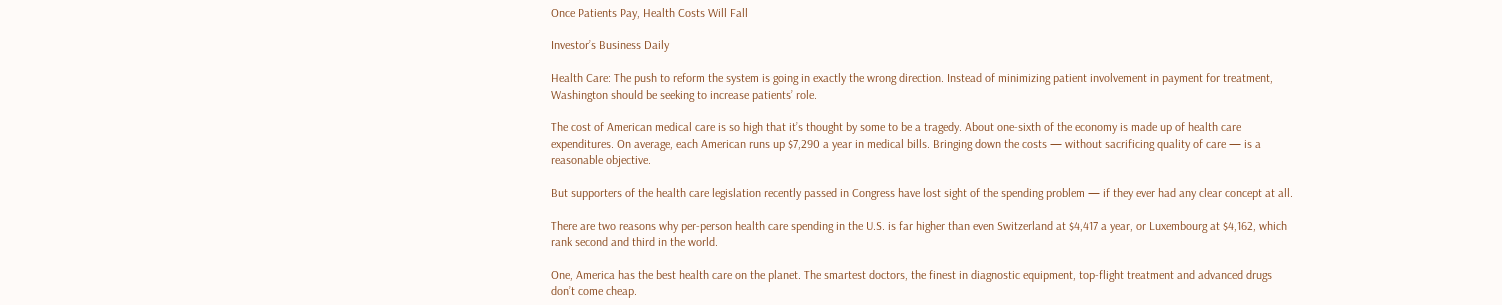Once Patients Pay, Health Costs Will Fall

Investor’s Business Daily

Health Care: The push to reform the system is going in exactly the wrong direction. Instead of minimizing patient involvement in payment for treatment, Washington should be seeking to increase patients’ role.

The cost of American medical care is so high that it’s thought by some to be a tragedy. About one-sixth of the economy is made up of health care expenditures. On average, each American runs up $7,290 a year in medical bills. Bringing down the costs — without sacrificing quality of care — is a reasonable objective.

But supporters of the health care legislation recently passed in Congress have lost sight of the spending problem — if they ever had any clear concept at all.

There are two reasons why per-person health care spending in the U.S. is far higher than even Switzerland at $4,417 a year, or Luxembourg at $4,162, which rank second and third in the world.

One, America has the best health care on the planet. The smartest doctors, the finest in diagnostic equipment, top-flight treatment and advanced drugs don’t come cheap.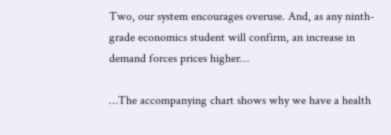Two, our system encourages overuse. And, as any ninth-grade economics student will confirm, an increase in demand forces prices higher…

…The accompanying chart shows why we have a health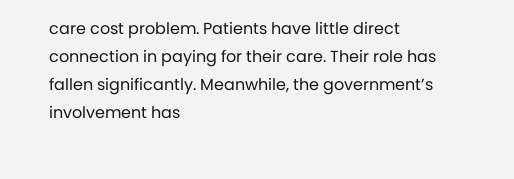care cost problem. Patients have little direct connection in paying for their care. Their role has fallen significantly. Meanwhile, the government’s involvement has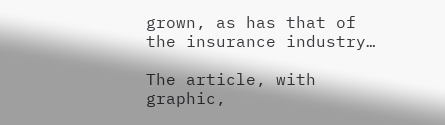grown, as has that of the insurance industry…

The article, with graphic,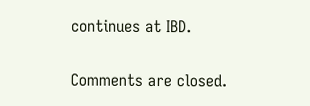continues at IBD.

Comments are closed.